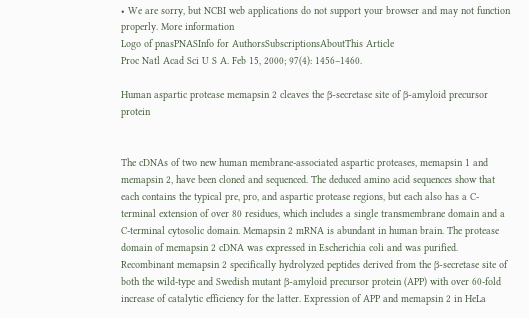• We are sorry, but NCBI web applications do not support your browser and may not function properly. More information
Logo of pnasPNASInfo for AuthorsSubscriptionsAboutThis Article
Proc Natl Acad Sci U S A. Feb 15, 2000; 97(4): 1456–1460.

Human aspartic protease memapsin 2 cleaves the β-secretase site of β-amyloid precursor protein


The cDNAs of two new human membrane-associated aspartic proteases, memapsin 1 and memapsin 2, have been cloned and sequenced. The deduced amino acid sequences show that each contains the typical pre, pro, and aspartic protease regions, but each also has a C-terminal extension of over 80 residues, which includes a single transmembrane domain and a C-terminal cytosolic domain. Memapsin 2 mRNA is abundant in human brain. The protease domain of memapsin 2 cDNA was expressed in Escherichia coli and was purified. Recombinant memapsin 2 specifically hydrolyzed peptides derived from the β-secretase site of both the wild-type and Swedish mutant β-amyloid precursor protein (APP) with over 60-fold increase of catalytic efficiency for the latter. Expression of APP and memapsin 2 in HeLa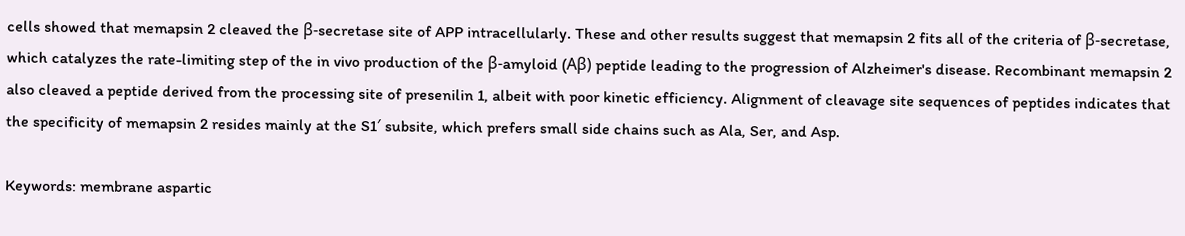cells showed that memapsin 2 cleaved the β-secretase site of APP intracellularly. These and other results suggest that memapsin 2 fits all of the criteria of β-secretase, which catalyzes the rate-limiting step of the in vivo production of the β-amyloid (Aβ) peptide leading to the progression of Alzheimer's disease. Recombinant memapsin 2 also cleaved a peptide derived from the processing site of presenilin 1, albeit with poor kinetic efficiency. Alignment of cleavage site sequences of peptides indicates that the specificity of memapsin 2 resides mainly at the S1′ subsite, which prefers small side chains such as Ala, Ser, and Asp.

Keywords: membrane aspartic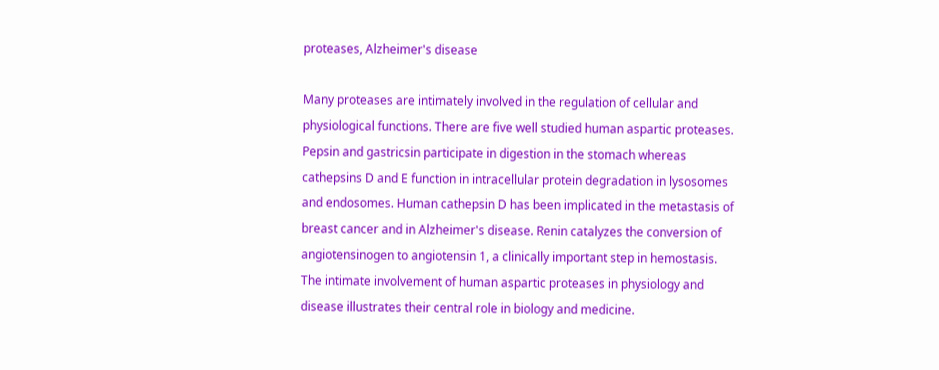proteases, Alzheimer's disease

Many proteases are intimately involved in the regulation of cellular and physiological functions. There are five well studied human aspartic proteases. Pepsin and gastricsin participate in digestion in the stomach whereas cathepsins D and E function in intracellular protein degradation in lysosomes and endosomes. Human cathepsin D has been implicated in the metastasis of breast cancer and in Alzheimer's disease. Renin catalyzes the conversion of angiotensinogen to angiotensin 1, a clinically important step in hemostasis. The intimate involvement of human aspartic proteases in physiology and disease illustrates their central role in biology and medicine.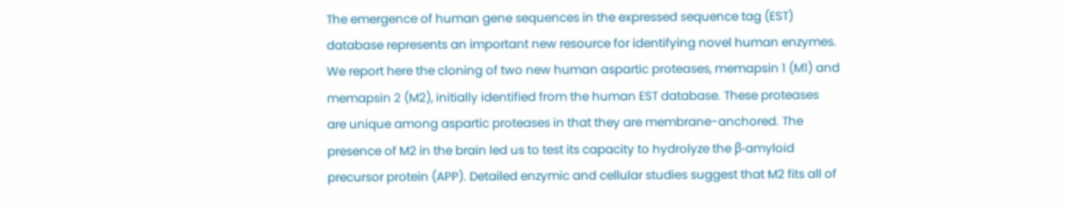The emergence of human gene sequences in the expressed sequence tag (EST) database represents an important new resource for identifying novel human enzymes. We report here the cloning of two new human aspartic proteases, memapsin 1 (M1) and memapsin 2 (M2), initially identified from the human EST database. These proteases are unique among aspartic proteases in that they are membrane-anchored. The presence of M2 in the brain led us to test its capacity to hydrolyze the β-amyloid precursor protein (APP). Detailed enzymic and cellular studies suggest that M2 fits all of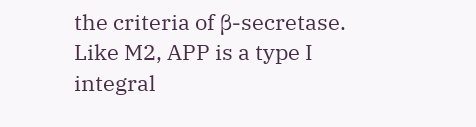the criteria of β-secretase. Like M2, APP is a type I integral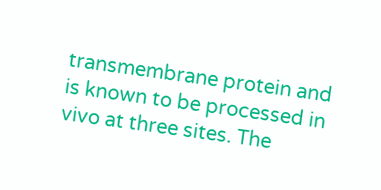transmembrane protein and is known to be processed in vivo at three sites. The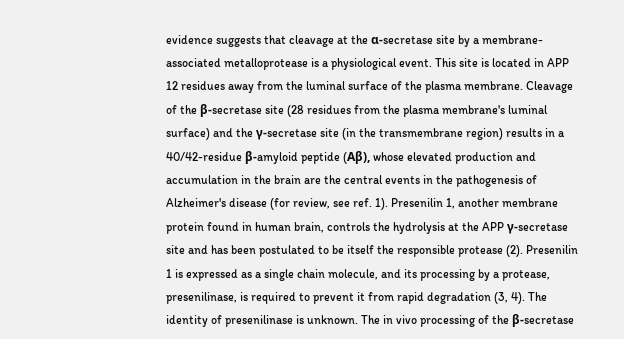evidence suggests that cleavage at the α-secretase site by a membrane-associated metalloprotease is a physiological event. This site is located in APP 12 residues away from the luminal surface of the plasma membrane. Cleavage of the β-secretase site (28 residues from the plasma membrane's luminal surface) and the γ-secretase site (in the transmembrane region) results in a 40/42-residue β-amyloid peptide (Aβ), whose elevated production and accumulation in the brain are the central events in the pathogenesis of Alzheimer's disease (for review, see ref. 1). Presenilin 1, another membrane protein found in human brain, controls the hydrolysis at the APP γ-secretase site and has been postulated to be itself the responsible protease (2). Presenilin 1 is expressed as a single chain molecule, and its processing by a protease, presenilinase, is required to prevent it from rapid degradation (3, 4). The identity of presenilinase is unknown. The in vivo processing of the β-secretase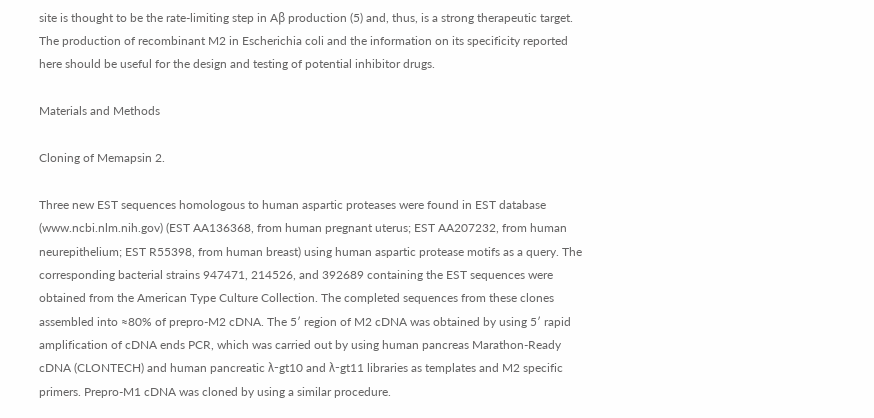site is thought to be the rate-limiting step in Aβ production (5) and, thus, is a strong therapeutic target. The production of recombinant M2 in Escherichia coli and the information on its specificity reported here should be useful for the design and testing of potential inhibitor drugs.

Materials and Methods

Cloning of Memapsin 2.

Three new EST sequences homologous to human aspartic proteases were found in EST database (www.ncbi.nlm.nih.gov) (EST AA136368, from human pregnant uterus; EST AA207232, from human neurepithelium; EST R55398, from human breast) using human aspartic protease motifs as a query. The corresponding bacterial strains 947471, 214526, and 392689 containing the EST sequences were obtained from the American Type Culture Collection. The completed sequences from these clones assembled into ≈80% of prepro-M2 cDNA. The 5′ region of M2 cDNA was obtained by using 5′ rapid amplification of cDNA ends PCR, which was carried out by using human pancreas Marathon-Ready cDNA (CLONTECH) and human pancreatic λ-gt10 and λ-gt11 libraries as templates and M2 specific primers. Prepro-M1 cDNA was cloned by using a similar procedure.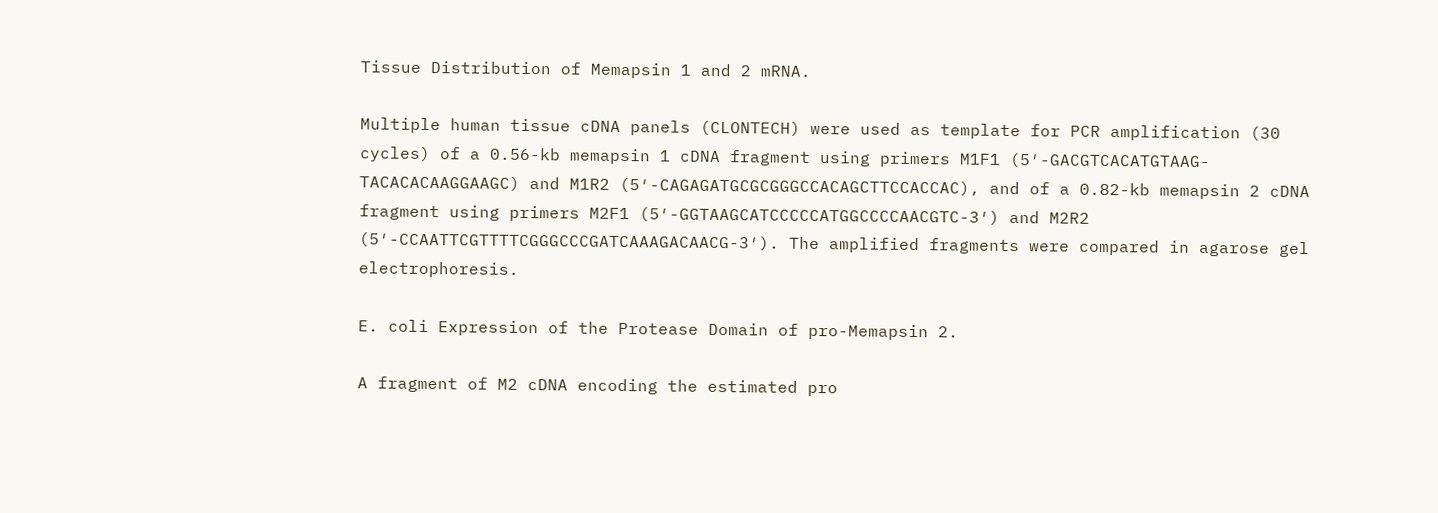Tissue Distribution of Memapsin 1 and 2 mRNA.

Multiple human tissue cDNA panels (CLONTECH) were used as template for PCR amplification (30 cycles) of a 0.56-kb memapsin 1 cDNA fragment using primers M1F1 (5′-GACGTCACATGTAAG-TACACACAAGGAAGC) and M1R2 (5′-CAGAGATGCGCGGGCCACAGCTTCCACCAC), and of a 0.82-kb memapsin 2 cDNA fragment using primers M2F1 (5′-GGTAAGCATCCCCCATGGCCCCAACGTC-3′) and M2R2 (5′-CCAATTCGTTTTCGGGCCCGATCAAAGACAACG-3′). The amplified fragments were compared in agarose gel electrophoresis.

E. coli Expression of the Protease Domain of pro-Memapsin 2.

A fragment of M2 cDNA encoding the estimated pro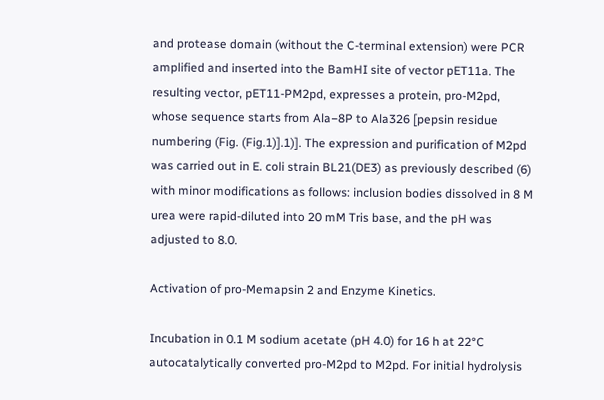and protease domain (without the C-terminal extension) were PCR amplified and inserted into the BamHI site of vector pET11a. The resulting vector, pET11-PM2pd, expresses a protein, pro-M2pd, whose sequence starts from Ala−8P to Ala326 [pepsin residue numbering (Fig. (Fig.1)].1)]. The expression and purification of M2pd was carried out in E. coli strain BL21(DE3) as previously described (6) with minor modifications as follows: inclusion bodies dissolved in 8 M urea were rapid-diluted into 20 mM Tris base, and the pH was adjusted to 8.0.

Activation of pro-Memapsin 2 and Enzyme Kinetics.

Incubation in 0.1 M sodium acetate (pH 4.0) for 16 h at 22°C autocatalytically converted pro-M2pd to M2pd. For initial hydrolysis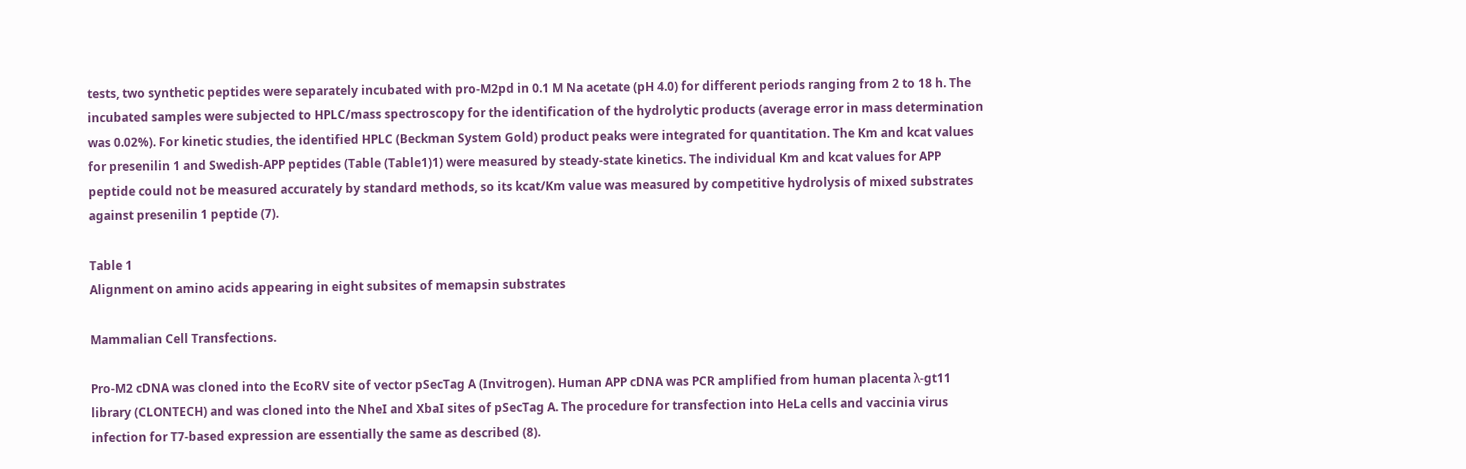tests, two synthetic peptides were separately incubated with pro-M2pd in 0.1 M Na acetate (pH 4.0) for different periods ranging from 2 to 18 h. The incubated samples were subjected to HPLC/mass spectroscopy for the identification of the hydrolytic products (average error in mass determination was 0.02%). For kinetic studies, the identified HPLC (Beckman System Gold) product peaks were integrated for quantitation. The Km and kcat values for presenilin 1 and Swedish-APP peptides (Table (Table1)1) were measured by steady-state kinetics. The individual Km and kcat values for APP peptide could not be measured accurately by standard methods, so its kcat/Km value was measured by competitive hydrolysis of mixed substrates against presenilin 1 peptide (7).

Table 1
Alignment on amino acids appearing in eight subsites of memapsin substrates

Mammalian Cell Transfections.

Pro-M2 cDNA was cloned into the EcoRV site of vector pSecTag A (Invitrogen). Human APP cDNA was PCR amplified from human placenta λ-gt11 library (CLONTECH) and was cloned into the NheI and XbaI sites of pSecTag A. The procedure for transfection into HeLa cells and vaccinia virus infection for T7-based expression are essentially the same as described (8).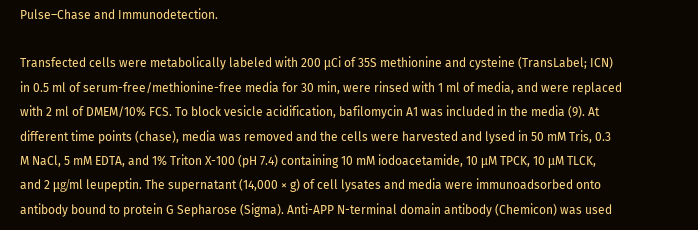Pulse–Chase and Immunodetection.

Transfected cells were metabolically labeled with 200 μCi of 35S methionine and cysteine (TransLabel; ICN) in 0.5 ml of serum-free/methionine-free media for 30 min, were rinsed with 1 ml of media, and were replaced with 2 ml of DMEM/10% FCS. To block vesicle acidification, bafilomycin A1 was included in the media (9). At different time points (chase), media was removed and the cells were harvested and lysed in 50 mM Tris, 0.3 M NaCl, 5 mM EDTA, and 1% Triton X-100 (pH 7.4) containing 10 mM iodoacetamide, 10 μM TPCK, 10 μM TLCK, and 2 μg/ml leupeptin. The supernatant (14,000 × g) of cell lysates and media were immunoadsorbed onto antibody bound to protein G Sepharose (Sigma). Anti-APP N-terminal domain antibody (Chemicon) was used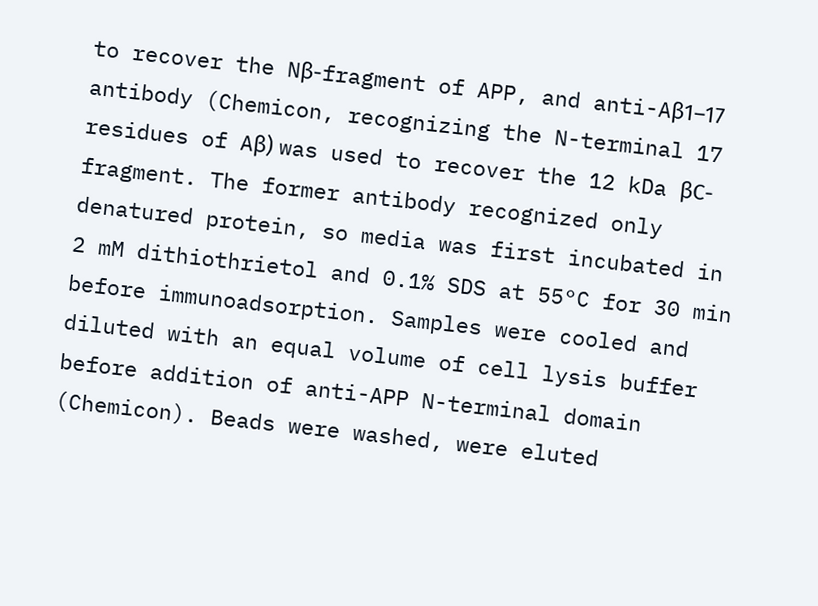to recover the Nβ-fragment of APP, and anti-Aβ1–17 antibody (Chemicon, recognizing the N-terminal 17 residues of Aβ) was used to recover the 12 kDa βC-fragment. The former antibody recognized only denatured protein, so media was first incubated in 2 mM dithiothrietol and 0.1% SDS at 55°C for 30 min before immunoadsorption. Samples were cooled and diluted with an equal volume of cell lysis buffer before addition of anti-APP N-terminal domain (Chemicon). Beads were washed, were eluted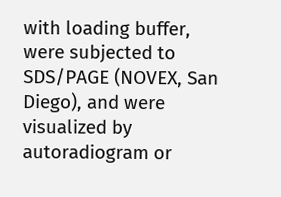with loading buffer, were subjected to SDS/PAGE (NOVEX, San Diego), and were visualized by autoradiogram or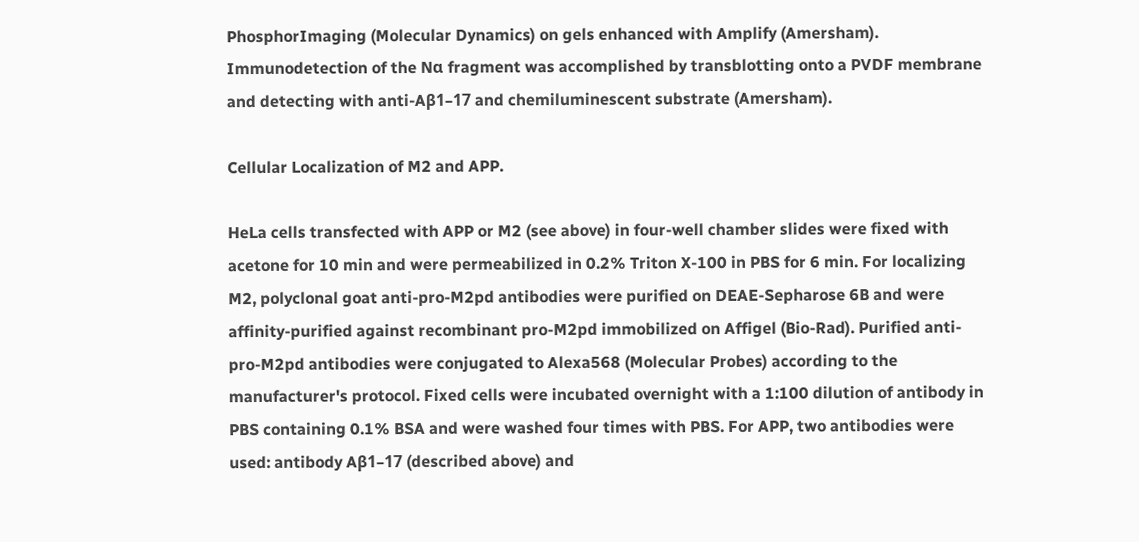PhosphorImaging (Molecular Dynamics) on gels enhanced with Amplify (Amersham). Immunodetection of the Nα fragment was accomplished by transblotting onto a PVDF membrane and detecting with anti-Aβ1–17 and chemiluminescent substrate (Amersham).

Cellular Localization of M2 and APP.

HeLa cells transfected with APP or M2 (see above) in four-well chamber slides were fixed with acetone for 10 min and were permeabilized in 0.2% Triton X-100 in PBS for 6 min. For localizing M2, polyclonal goat anti-pro-M2pd antibodies were purified on DEAE-Sepharose 6B and were affinity-purified against recombinant pro-M2pd immobilized on Affigel (Bio-Rad). Purified anti-pro-M2pd antibodies were conjugated to Alexa568 (Molecular Probes) according to the manufacturer's protocol. Fixed cells were incubated overnight with a 1:100 dilution of antibody in PBS containing 0.1% BSA and were washed four times with PBS. For APP, two antibodies were used: antibody Aβ1–17 (described above) and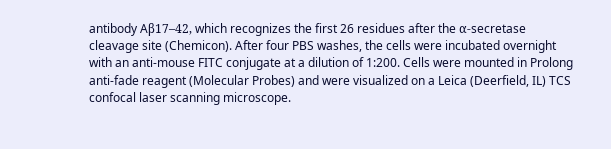antibody Aβ17–42, which recognizes the first 26 residues after the α-secretase cleavage site (Chemicon). After four PBS washes, the cells were incubated overnight with an anti-mouse FITC conjugate at a dilution of 1:200. Cells were mounted in Prolong anti-fade reagent (Molecular Probes) and were visualized on a Leica (Deerfield, IL) TCS confocal laser scanning microscope.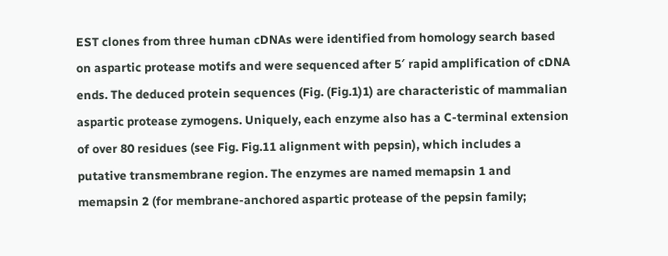EST clones from three human cDNAs were identified from homology search based on aspartic protease motifs and were sequenced after 5′ rapid amplification of cDNA ends. The deduced protein sequences (Fig. (Fig.1)1) are characteristic of mammalian aspartic protease zymogens. Uniquely, each enzyme also has a C-terminal extension of over 80 residues (see Fig. Fig.11 alignment with pepsin), which includes a putative transmembrane region. The enzymes are named memapsin 1 and memapsin 2 (for membrane-anchored aspartic protease of the pepsin family;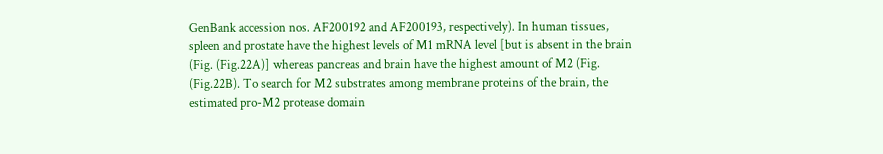GenBank accession nos. AF200192 and AF200193, respectively). In human tissues, spleen and prostate have the highest levels of M1 mRNA level [but is absent in the brain (Fig. (Fig.22A)] whereas pancreas and brain have the highest amount of M2 (Fig. (Fig.22B). To search for M2 substrates among membrane proteins of the brain, the estimated pro-M2 protease domain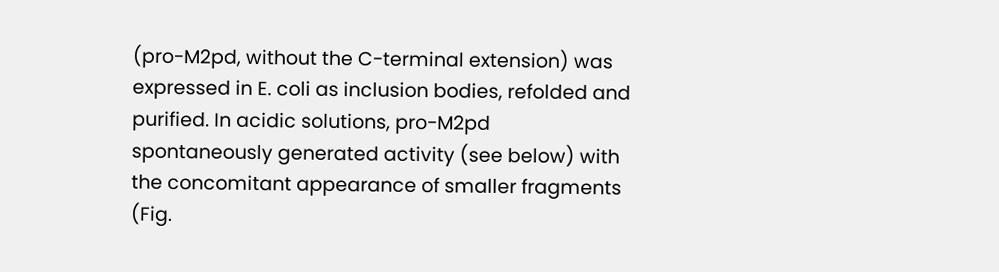(pro-M2pd, without the C-terminal extension) was expressed in E. coli as inclusion bodies, refolded and purified. In acidic solutions, pro-M2pd spontaneously generated activity (see below) with the concomitant appearance of smaller fragments (Fig.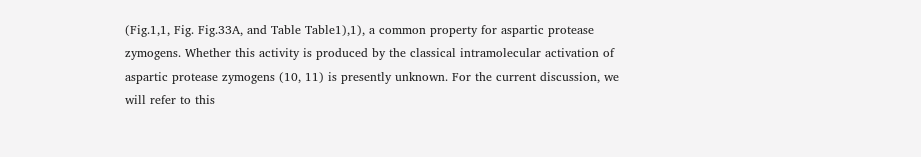(Fig.1,1, Fig. Fig.33A, and Table Table1),1), a common property for aspartic protease zymogens. Whether this activity is produced by the classical intramolecular activation of aspartic protease zymogens (10, 11) is presently unknown. For the current discussion, we will refer to this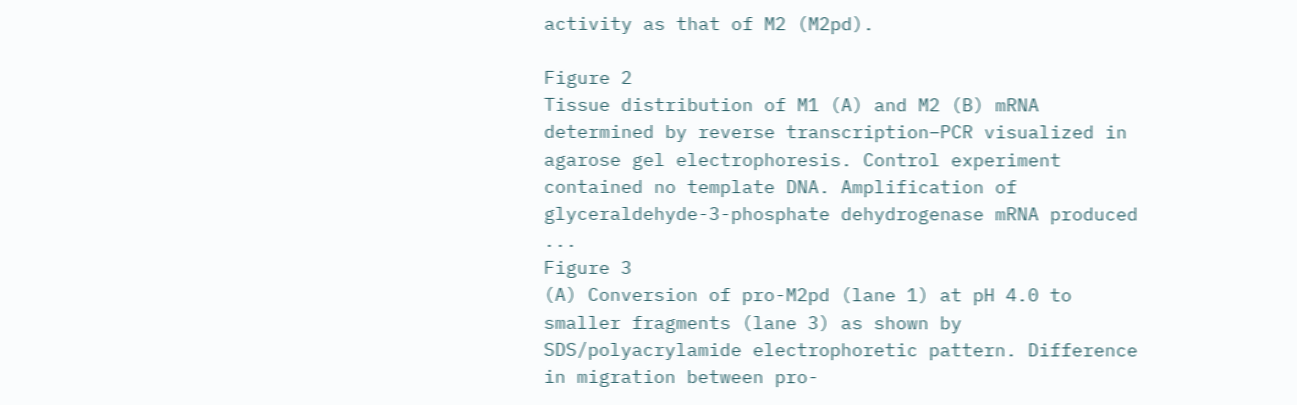activity as that of M2 (M2pd).

Figure 2
Tissue distribution of M1 (A) and M2 (B) mRNA determined by reverse transcription–PCR visualized in agarose gel electrophoresis. Control experiment contained no template DNA. Amplification of glyceraldehyde-3-phosphate dehydrogenase mRNA produced ...
Figure 3
(A) Conversion of pro-M2pd (lane 1) at pH 4.0 to smaller fragments (lane 3) as shown by SDS/polyacrylamide electrophoretic pattern. Difference in migration between pro-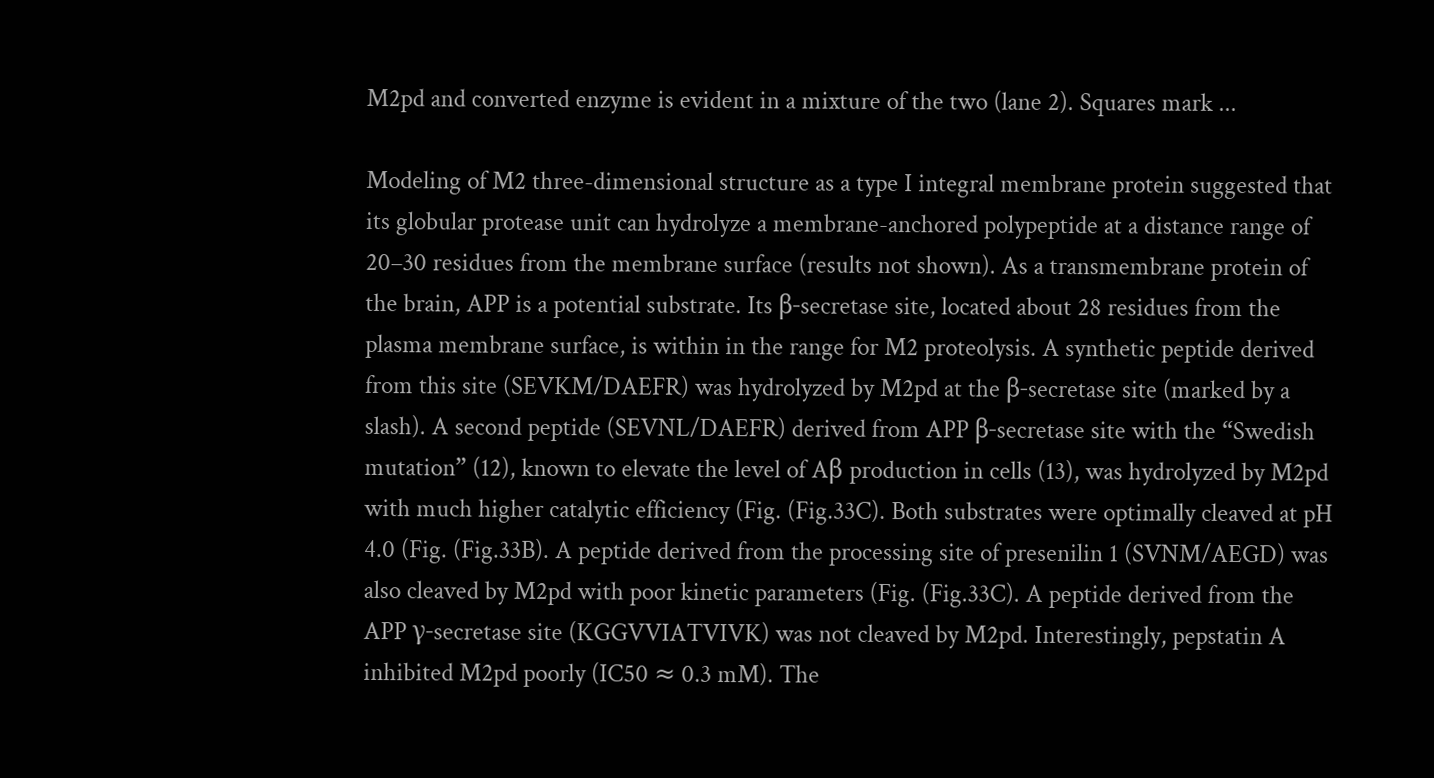M2pd and converted enzyme is evident in a mixture of the two (lane 2). Squares mark ...

Modeling of M2 three-dimensional structure as a type I integral membrane protein suggested that its globular protease unit can hydrolyze a membrane-anchored polypeptide at a distance range of 20–30 residues from the membrane surface (results not shown). As a transmembrane protein of the brain, APP is a potential substrate. Its β-secretase site, located about 28 residues from the plasma membrane surface, is within in the range for M2 proteolysis. A synthetic peptide derived from this site (SEVKM/DAEFR) was hydrolyzed by M2pd at the β-secretase site (marked by a slash). A second peptide (SEVNL/DAEFR) derived from APP β-secretase site with the “Swedish mutation” (12), known to elevate the level of Aβ production in cells (13), was hydrolyzed by M2pd with much higher catalytic efficiency (Fig. (Fig.33C). Both substrates were optimally cleaved at pH 4.0 (Fig. (Fig.33B). A peptide derived from the processing site of presenilin 1 (SVNM/AEGD) was also cleaved by M2pd with poor kinetic parameters (Fig. (Fig.33C). A peptide derived from the APP γ-secretase site (KGGVVIATVIVK) was not cleaved by M2pd. Interestingly, pepstatin A inhibited M2pd poorly (IC50 ≈ 0.3 mM). The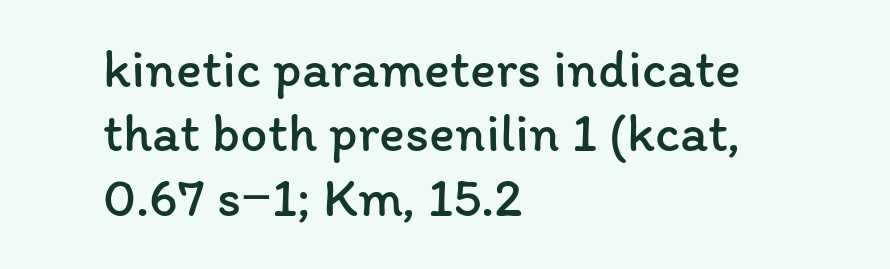kinetic parameters indicate that both presenilin 1 (kcat, 0.67 s−1; Km, 15.2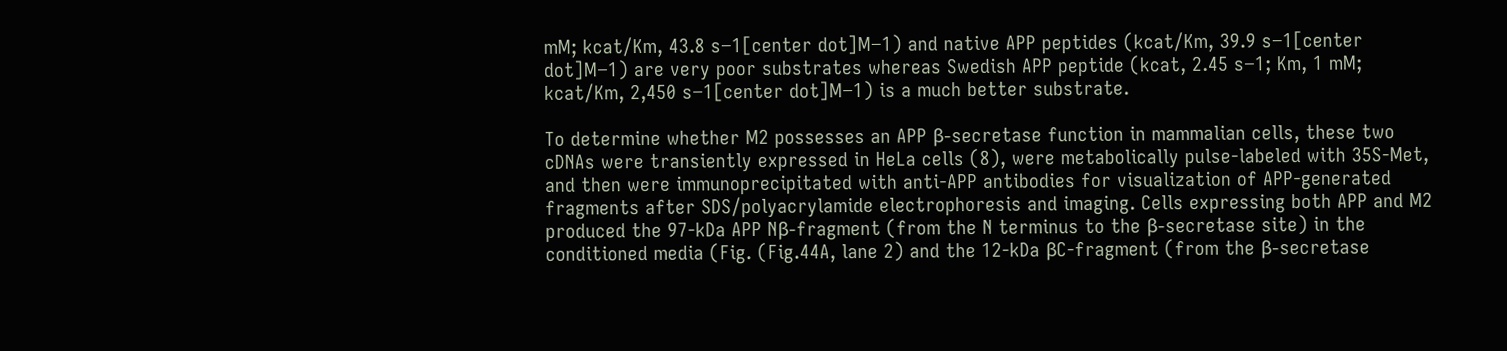mM; kcat/Km, 43.8 s−1[center dot]M−1) and native APP peptides (kcat/Km, 39.9 s−1[center dot]M−1) are very poor substrates whereas Swedish APP peptide (kcat, 2.45 s−1; Km, 1 mM; kcat/Km, 2,450 s−1[center dot]M−1) is a much better substrate.

To determine whether M2 possesses an APP β-secretase function in mammalian cells, these two cDNAs were transiently expressed in HeLa cells (8), were metabolically pulse-labeled with 35S-Met, and then were immunoprecipitated with anti-APP antibodies for visualization of APP-generated fragments after SDS/polyacrylamide electrophoresis and imaging. Cells expressing both APP and M2 produced the 97-kDa APP Nβ-fragment (from the N terminus to the β-secretase site) in the conditioned media (Fig. (Fig.44A, lane 2) and the 12-kDa βC-fragment (from the β-secretase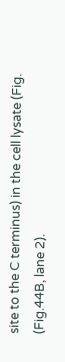site to the C terminus) in the cell lysate (Fig. (Fig.44B, lane 2).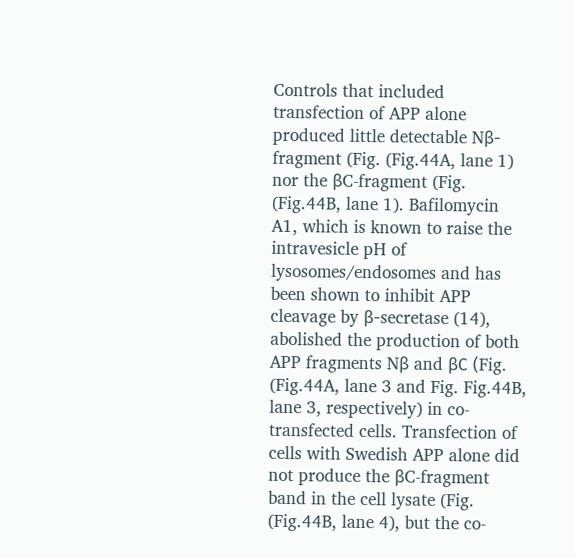Controls that included transfection of APP alone produced little detectable Nβ-fragment (Fig. (Fig.44A, lane 1) nor the βC-fragment (Fig. (Fig.44B, lane 1). Bafilomycin A1, which is known to raise the intravesicle pH of lysosomes/endosomes and has been shown to inhibit APP cleavage by β-secretase (14), abolished the production of both APP fragments Nβ and βC (Fig. (Fig.44A, lane 3 and Fig. Fig.44B, lane 3, respectively) in co-transfected cells. Transfection of cells with Swedish APP alone did not produce the βC-fragment band in the cell lysate (Fig. (Fig.44B, lane 4), but the co-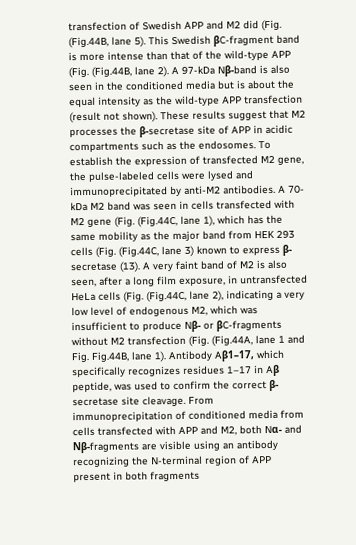transfection of Swedish APP and M2 did (Fig. (Fig.44B, lane 5). This Swedish βC-fragment band is more intense than that of the wild-type APP (Fig. (Fig.44B, lane 2). A 97-kDa Nβ-band is also seen in the conditioned media but is about the equal intensity as the wild-type APP transfection (result not shown). These results suggest that M2 processes the β-secretase site of APP in acidic compartments such as the endosomes. To establish the expression of transfected M2 gene, the pulse-labeled cells were lysed and immunoprecipitated by anti-M2 antibodies. A 70-kDa M2 band was seen in cells transfected with M2 gene (Fig. (Fig.44C, lane 1), which has the same mobility as the major band from HEK 293 cells (Fig. (Fig.44C, lane 3) known to express β-secretase (13). A very faint band of M2 is also seen, after a long film exposure, in untransfected HeLa cells (Fig. (Fig.44C, lane 2), indicating a very low level of endogenous M2, which was insufficient to produce Nβ- or βC-fragments without M2 transfection (Fig. (Fig.44A, lane 1 and Fig. Fig.44B, lane 1). Antibody Aβ1–17, which specifically recognizes residues 1–17 in Aβ peptide, was used to confirm the correct β-secretase site cleavage. From immunoprecipitation of conditioned media from cells transfected with APP and M2, both Nα- and Nβ-fragments are visible using an antibody recognizing the N-terminal region of APP present in both fragments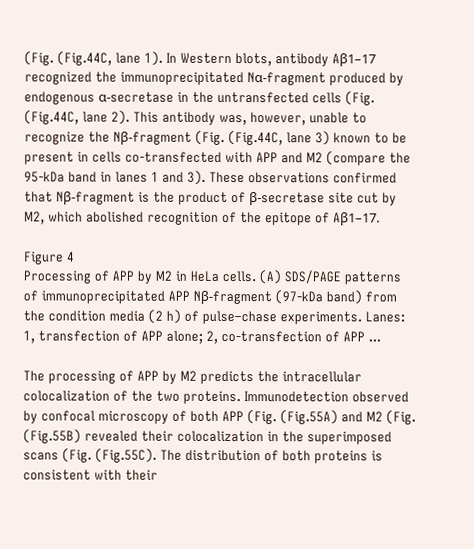(Fig. (Fig.44C, lane 1). In Western blots, antibody Aβ1–17 recognized the immunoprecipitated Nα-fragment produced by endogenous α-secretase in the untransfected cells (Fig. (Fig.44C, lane 2). This antibody was, however, unable to recognize the Nβ-fragment (Fig. (Fig.44C, lane 3) known to be present in cells co-transfected with APP and M2 (compare the 95-kDa band in lanes 1 and 3). These observations confirmed that Nβ-fragment is the product of β-secretase site cut by M2, which abolished recognition of the epitope of Aβ1–17.

Figure 4
Processing of APP by M2 in HeLa cells. (A) SDS/PAGE patterns of immunoprecipitated APP Nβ-fragment (97-kDa band) from the condition media (2 h) of pulse–chase experiments. Lanes: 1, transfection of APP alone; 2, co-transfection of APP ...

The processing of APP by M2 predicts the intracellular colocalization of the two proteins. Immunodetection observed by confocal microscopy of both APP (Fig. (Fig.55A) and M2 (Fig. (Fig.55B) revealed their colocalization in the superimposed scans (Fig. (Fig.55C). The distribution of both proteins is consistent with their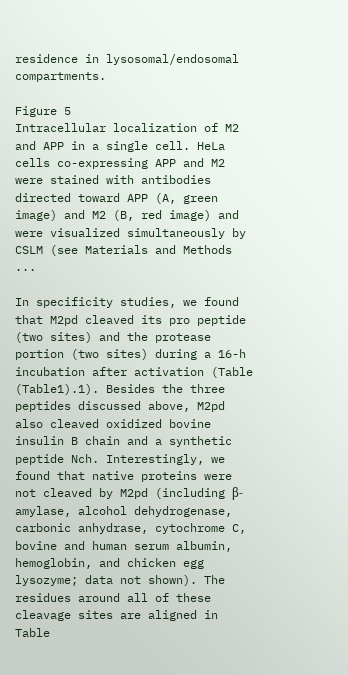residence in lysosomal/endosomal compartments.

Figure 5
Intracellular localization of M2 and APP in a single cell. HeLa cells co-expressing APP and M2 were stained with antibodies directed toward APP (A, green image) and M2 (B, red image) and were visualized simultaneously by CSLM (see Materials and Methods ...

In specificity studies, we found that M2pd cleaved its pro peptide (two sites) and the protease portion (two sites) during a 16-h incubation after activation (Table (Table1).1). Besides the three peptides discussed above, M2pd also cleaved oxidized bovine insulin B chain and a synthetic peptide Nch. Interestingly, we found that native proteins were not cleaved by M2pd (including β-amylase, alcohol dehydrogenase, carbonic anhydrase, cytochrome C, bovine and human serum albumin, hemoglobin, and chicken egg lysozyme; data not shown). The residues around all of these cleavage sites are aligned in Table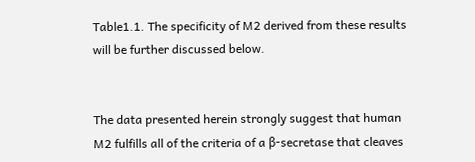Table1.1. The specificity of M2 derived from these results will be further discussed below.


The data presented herein strongly suggest that human M2 fulfills all of the criteria of a β-secretase that cleaves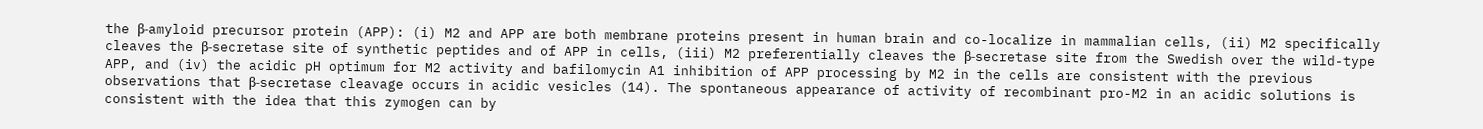the β-amyloid precursor protein (APP): (i) M2 and APP are both membrane proteins present in human brain and co-localize in mammalian cells, (ii) M2 specifically cleaves the β-secretase site of synthetic peptides and of APP in cells, (iii) M2 preferentially cleaves the β-secretase site from the Swedish over the wild-type APP, and (iv) the acidic pH optimum for M2 activity and bafilomycin A1 inhibition of APP processing by M2 in the cells are consistent with the previous observations that β-secretase cleavage occurs in acidic vesicles (14). The spontaneous appearance of activity of recombinant pro-M2 in an acidic solutions is consistent with the idea that this zymogen can by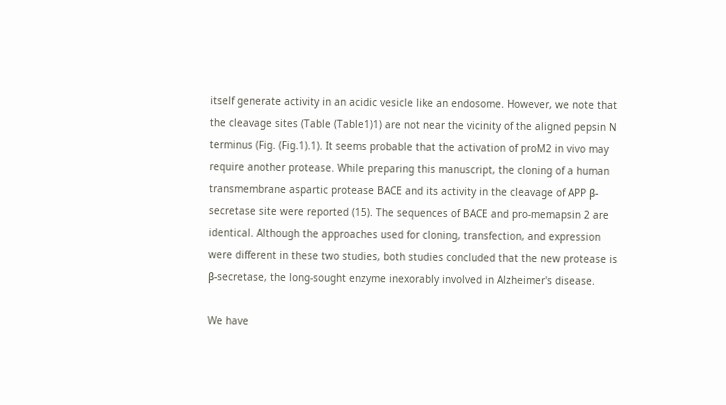itself generate activity in an acidic vesicle like an endosome. However, we note that the cleavage sites (Table (Table1)1) are not near the vicinity of the aligned pepsin N terminus (Fig. (Fig.1).1). It seems probable that the activation of proM2 in vivo may require another protease. While preparing this manuscript, the cloning of a human transmembrane aspartic protease BACE and its activity in the cleavage of APP β-secretase site were reported (15). The sequences of BACE and pro-memapsin 2 are identical. Although the approaches used for cloning, transfection, and expression were different in these two studies, both studies concluded that the new protease is β-secretase, the long-sought enzyme inexorably involved in Alzheimer's disease.

We have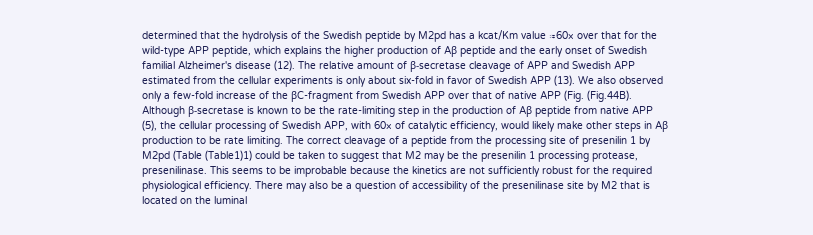determined that the hydrolysis of the Swedish peptide by M2pd has a kcat/Km value ≈60× over that for the wild-type APP peptide, which explains the higher production of Aβ peptide and the early onset of Swedish familial Alzheimer's disease (12). The relative amount of β-secretase cleavage of APP and Swedish APP estimated from the cellular experiments is only about six-fold in favor of Swedish APP (13). We also observed only a few-fold increase of the βC-fragment from Swedish APP over that of native APP (Fig. (Fig.44B). Although β-secretase is known to be the rate-limiting step in the production of Aβ peptide from native APP (5), the cellular processing of Swedish APP, with 60× of catalytic efficiency, would likely make other steps in Aβ production to be rate limiting. The correct cleavage of a peptide from the processing site of presenilin 1 by M2pd (Table (Table1)1) could be taken to suggest that M2 may be the presenilin 1 processing protease, presenilinase. This seems to be improbable because the kinetics are not sufficiently robust for the required physiological efficiency. There may also be a question of accessibility of the presenilinase site by M2 that is located on the luminal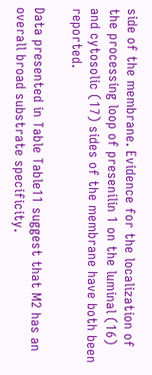side of the membrane. Evidence for the localization of the processing loop of presenilin 1 on the luminal (16) and cytosolic (17) sides of the membrane have both been reported.

Data presented in Table Table11 suggest that M2 has an overall broad substrate specificity.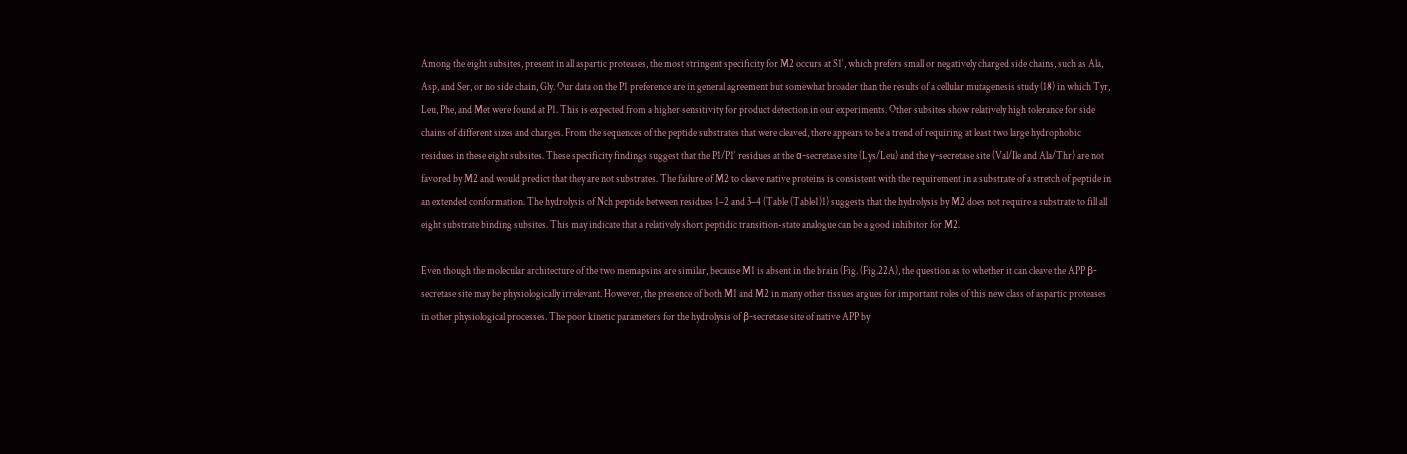Among the eight subsites, present in all aspartic proteases, the most stringent specificity for M2 occurs at S1′, which prefers small or negatively charged side chains, such as Ala, Asp, and Ser, or no side chain, Gly. Our data on the P1 preference are in general agreement but somewhat broader than the results of a cellular mutagenesis study (18) in which Tyr, Leu, Phe, and Met were found at P1. This is expected from a higher sensitivity for product detection in our experiments. Other subsites show relatively high tolerance for side chains of different sizes and charges. From the sequences of the peptide substrates that were cleaved, there appears to be a trend of requiring at least two large hydrophobic residues in these eight subsites. These specificity findings suggest that the P1/P1′ residues at the α-secretase site (Lys/Leu) and the γ-secretase site (Val/Ile and Ala/Thr) are not favored by M2 and would predict that they are not substrates. The failure of M2 to cleave native proteins is consistent with the requirement in a substrate of a stretch of peptide in an extended conformation. The hydrolysis of Nch peptide between residues 1–2 and 3–4 (Table (Table1)1) suggests that the hydrolysis by M2 does not require a substrate to fill all eight substrate binding subsites. This may indicate that a relatively short peptidic transition-state analogue can be a good inhibitor for M2.

Even though the molecular architecture of the two memapsins are similar, because M1 is absent in the brain (Fig. (Fig.22A), the question as to whether it can cleave the APP β-secretase site may be physiologically irrelevant. However, the presence of both M1 and M2 in many other tissues argues for important roles of this new class of aspartic proteases in other physiological processes. The poor kinetic parameters for the hydrolysis of β-secretase site of native APP by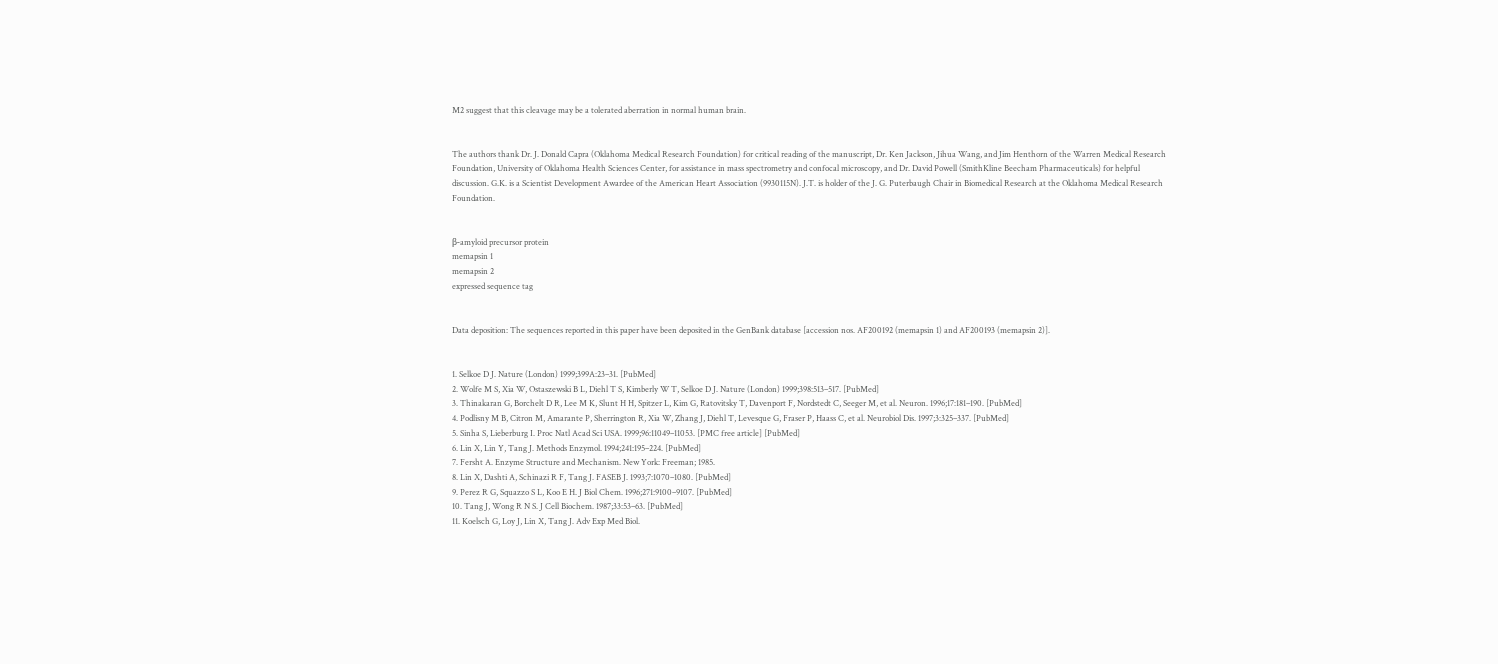M2 suggest that this cleavage may be a tolerated aberration in normal human brain.


The authors thank Dr. J. Donald Capra (Oklahoma Medical Research Foundation) for critical reading of the manuscript, Dr. Ken Jackson, Jihua Wang, and Jim Henthorn of the Warren Medical Research Foundation, University of Oklahoma Health Sciences Center, for assistance in mass spectrometry and confocal microscopy, and Dr. David Powell (SmithKline Beecham Pharmaceuticals) for helpful discussion. G.K. is a Scientist Development Awardee of the American Heart Association (9930115N). J.T. is holder of the J. G. Puterbaugh Chair in Biomedical Research at the Oklahoma Medical Research Foundation.


β-amyloid precursor protein
memapsin 1
memapsin 2
expressed sequence tag


Data deposition: The sequences reported in this paper have been deposited in the GenBank database [accession nos. AF200192 (memapsin 1) and AF200193 (memapsin 2)].


1. Selkoe D J. Nature (London) 1999;399A:23–31. [PubMed]
2. Wolfe M S, Xia W, Ostaszewski B L, Diehl T S, Kimberly W T, Selkoe D J. Nature (London) 1999;398:513–517. [PubMed]
3. Thinakaran G, Borchelt D R, Lee M K, Slunt H H, Spitzer L, Kim G, Ratovitsky T, Davenport F, Nordstedt C, Seeger M, et al. Neuron. 1996;17:181–190. [PubMed]
4. Podlisny M B, Citron M, Amarante P, Sherrington R, Xia W, Zhang J, Diehl T, Levesque G, Fraser P, Haass C, et al. Neurobiol Dis. 1997;3:325–337. [PubMed]
5. Sinha S, Lieberburg I. Proc Natl Acad Sci USA. 1999;96:11049–11053. [PMC free article] [PubMed]
6. Lin X, Lin Y, Tang J. Methods Enzymol. 1994;241:195–224. [PubMed]
7. Fersht A. Enzyme Structure and Mechanism. New York: Freeman; 1985.
8. Lin X, Dashti A, Schinazi R F, Tang J. FASEB J. 1993;7:1070–1080. [PubMed]
9. Perez R G, Squazzo S L, Koo E H. J Biol Chem. 1996;271:9100–9107. [PubMed]
10. Tang J, Wong R N S. J Cell Biochem. 1987;33:53–63. [PubMed]
11. Koelsch G, Loy J, Lin X, Tang J. Adv Exp Med Biol.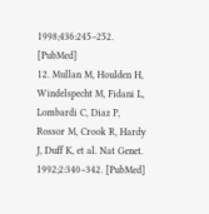1998;436:245–252. [PubMed]
12. Mullan M, Houlden H, Windelspecht M, Fidani L, Lombardi C, Diaz P, Rossor M, Crook R, Hardy J, Duff K, et al. Nat Genet. 1992;2:340–342. [PubMed]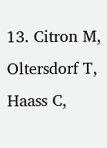13. Citron M, Oltersdorf T, Haass C,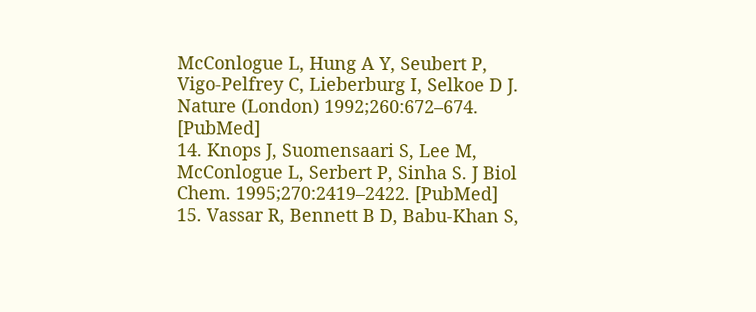McConlogue L, Hung A Y, Seubert P, Vigo-Pelfrey C, Lieberburg I, Selkoe D J. Nature (London) 1992;260:672–674. [PubMed]
14. Knops J, Suomensaari S, Lee M, McConlogue L, Serbert P, Sinha S. J Biol Chem. 1995;270:2419–2422. [PubMed]
15. Vassar R, Bennett B D, Babu-Khan S,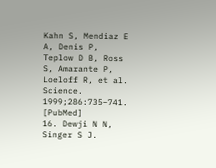Kahn S, Mendiaz E A, Denis P, Teplow D B, Ross S, Amarante P, Loeloff R, et al. Science. 1999;286:735–741. [PubMed]
16. Dewji N N, Singer S J.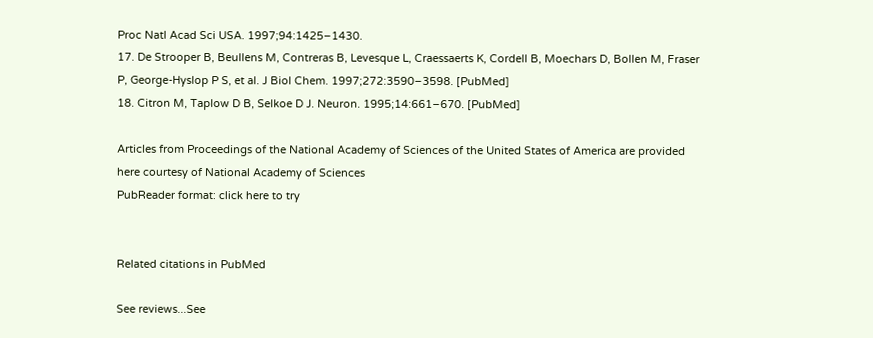Proc Natl Acad Sci USA. 1997;94:1425–1430.
17. De Strooper B, Beullens M, Contreras B, Levesque L, Craessaerts K, Cordell B, Moechars D, Bollen M, Fraser P, George-Hyslop P S, et al. J Biol Chem. 1997;272:3590–3598. [PubMed]
18. Citron M, Taplow D B, Selkoe D J. Neuron. 1995;14:661–670. [PubMed]

Articles from Proceedings of the National Academy of Sciences of the United States of America are provided here courtesy of National Academy of Sciences
PubReader format: click here to try


Related citations in PubMed

See reviews...See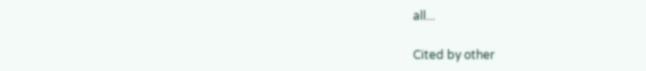all...

Cited by other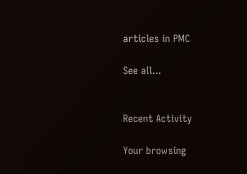articles in PMC

See all...


Recent Activity

Your browsing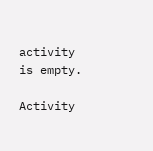activity is empty.

Activity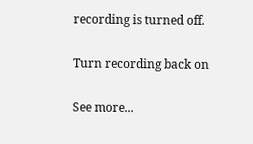recording is turned off.

Turn recording back on

See more...